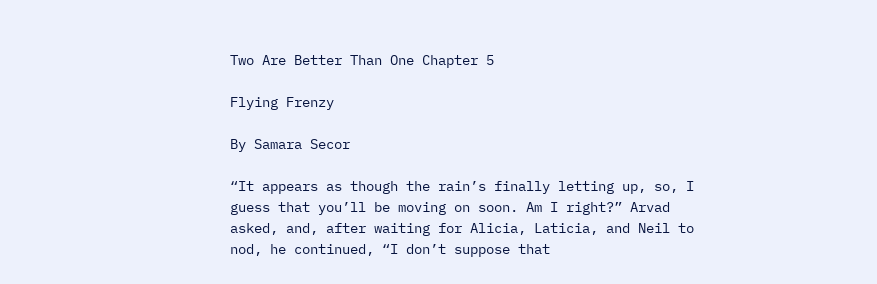Two Are Better Than One Chapter 5

Flying Frenzy

By Samara Secor

“It appears as though the rain’s finally letting up, so, I guess that you’ll be moving on soon. Am I right?” Arvad asked, and, after waiting for Alicia, Laticia, and Neil to nod, he continued, “I don’t suppose that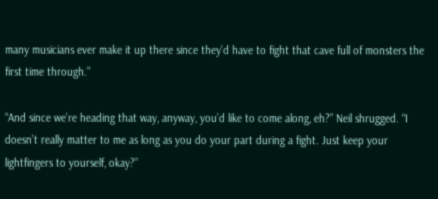many musicians ever make it up there since they’d have to fight that cave full of monsters the first time through.”

“And since we’re heading that way, anyway, you’d like to come along, eh?” Neil shrugged. “I doesn’t really matter to me as long as you do your part during a fight. Just keep your lightfingers to yourself, okay?”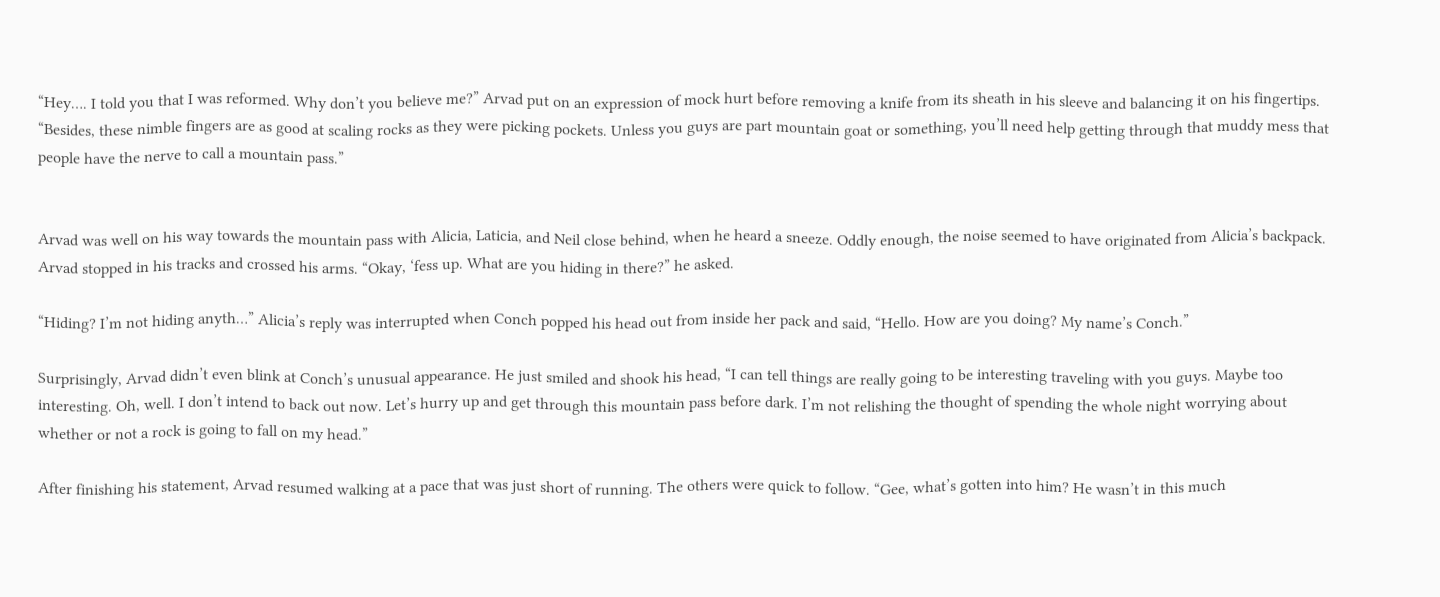“Hey…. I told you that I was reformed. Why don’t you believe me?” Arvad put on an expression of mock hurt before removing a knife from its sheath in his sleeve and balancing it on his fingertips. “Besides, these nimble fingers are as good at scaling rocks as they were picking pockets. Unless you guys are part mountain goat or something, you’ll need help getting through that muddy mess that people have the nerve to call a mountain pass.”


Arvad was well on his way towards the mountain pass with Alicia, Laticia, and Neil close behind, when he heard a sneeze. Oddly enough, the noise seemed to have originated from Alicia’s backpack. Arvad stopped in his tracks and crossed his arms. “Okay, ‘fess up. What are you hiding in there?” he asked.

“Hiding? I’m not hiding anyth…” Alicia’s reply was interrupted when Conch popped his head out from inside her pack and said, “Hello. How are you doing? My name’s Conch.”

Surprisingly, Arvad didn’t even blink at Conch’s unusual appearance. He just smiled and shook his head, “I can tell things are really going to be interesting traveling with you guys. Maybe too interesting. Oh, well. I don’t intend to back out now. Let’s hurry up and get through this mountain pass before dark. I’m not relishing the thought of spending the whole night worrying about whether or not a rock is going to fall on my head.”

After finishing his statement, Arvad resumed walking at a pace that was just short of running. The others were quick to follow. “Gee, what’s gotten into him? He wasn’t in this much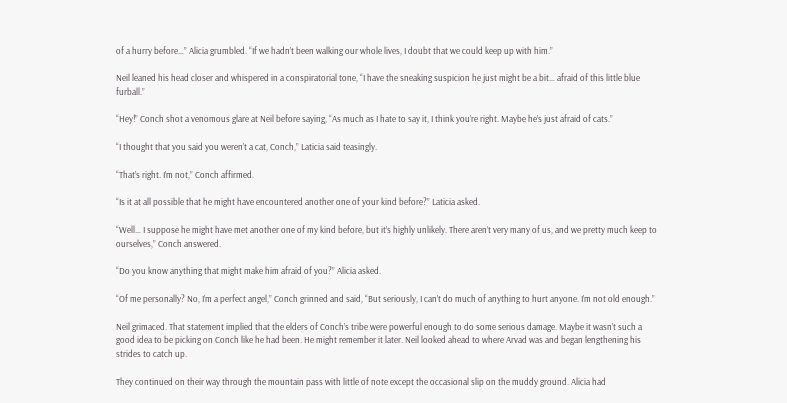of a hurry before…” Alicia grumbled. “If we hadn’t been walking our whole lives, I doubt that we could keep up with him.”

Neil leaned his head closer and whispered in a conspiratorial tone, “I have the sneaking suspicion he just might be a bit… afraid of this little blue furball.”

“Hey!” Conch shot a venomous glare at Neil before saying, “As much as I hate to say it, I think you’re right. Maybe he’s just afraid of cats.”

“I thought that you said you weren’t a cat, Conch,” Laticia said teasingly.

“That’s right. I’m not,” Conch affirmed.

“Is it at all possible that he might have encountered another one of your kind before?” Laticia asked.

“Well… I suppose he might have met another one of my kind before, but it’s highly unlikely. There aren’t very many of us, and we pretty much keep to ourselves,” Conch answered.

“Do you know anything that might make him afraid of you?” Alicia asked.

“Of me personally? No, I’m a perfect angel,” Conch grinned and said, “But seriously, I can’t do much of anything to hurt anyone. I’m not old enough.”

Neil grimaced. That statement implied that the elders of Conch’s tribe were powerful enough to do some serious damage. Maybe it wasn’t such a good idea to be picking on Conch like he had been. He might remember it later. Neil looked ahead to where Arvad was and began lengthening his strides to catch up.

They continued on their way through the mountain pass with little of note except the occasional slip on the muddy ground. Alicia had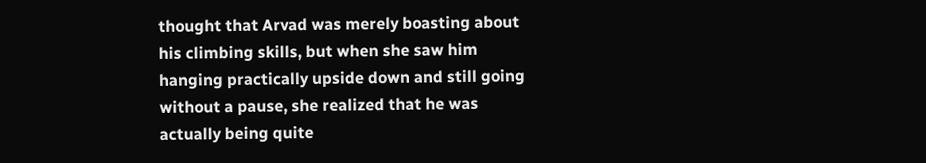thought that Arvad was merely boasting about his climbing skills, but when she saw him hanging practically upside down and still going without a pause, she realized that he was actually being quite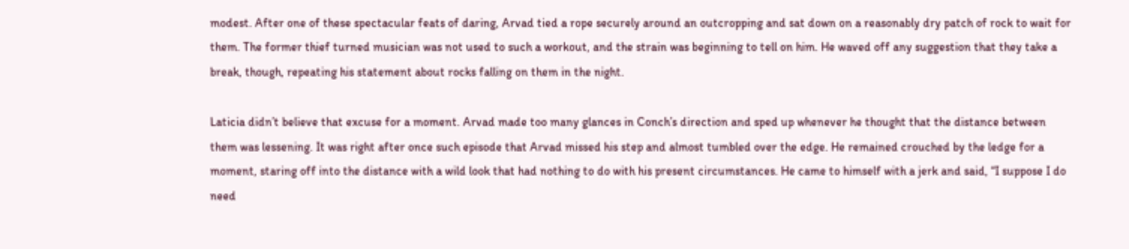modest. After one of these spectacular feats of daring, Arvad tied a rope securely around an outcropping and sat down on a reasonably dry patch of rock to wait for them. The former thief turned musician was not used to such a workout, and the strain was beginning to tell on him. He waved off any suggestion that they take a break, though, repeating his statement about rocks falling on them in the night.

Laticia didn’t believe that excuse for a moment. Arvad made too many glances in Conch’s direction and sped up whenever he thought that the distance between them was lessening. It was right after once such episode that Arvad missed his step and almost tumbled over the edge. He remained crouched by the ledge for a moment, staring off into the distance with a wild look that had nothing to do with his present circumstances. He came to himself with a jerk and said, “I suppose I do need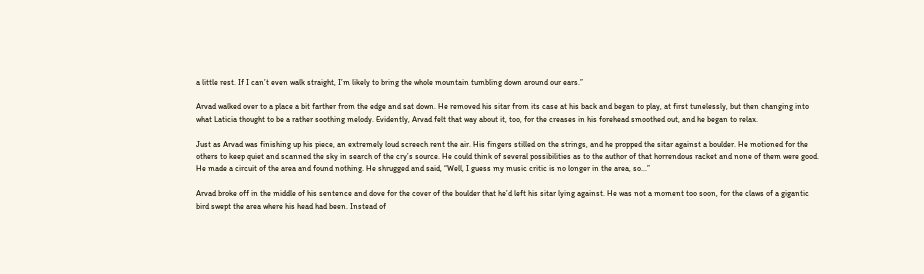a little rest. If I can’t even walk straight, I’m likely to bring the whole mountain tumbling down around our ears.”

Arvad walked over to a place a bit farther from the edge and sat down. He removed his sitar from its case at his back and began to play, at first tunelessly, but then changing into what Laticia thought to be a rather soothing melody. Evidently, Arvad felt that way about it, too, for the creases in his forehead smoothed out, and he began to relax.

Just as Arvad was finishing up his piece, an extremely loud screech rent the air. His fingers stilled on the strings, and he propped the sitar against a boulder. He motioned for the others to keep quiet and scanned the sky in search of the cry’s source. He could think of several possibilities as to the author of that horrendous racket and none of them were good. He made a circuit of the area and found nothing. He shrugged and said, “Well, I guess my music critic is no longer in the area, so...”

Arvad broke off in the middle of his sentence and dove for the cover of the boulder that he’d left his sitar lying against. He was not a moment too soon, for the claws of a gigantic bird swept the area where his head had been. Instead of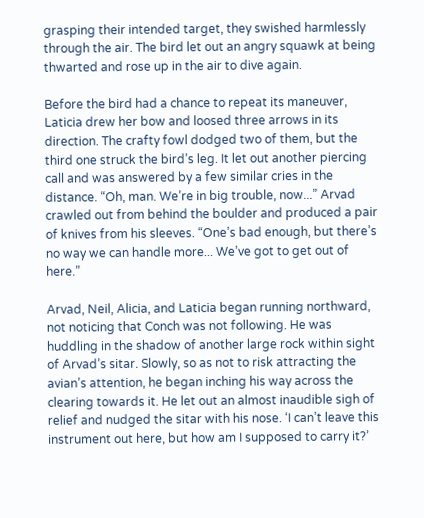grasping their intended target, they swished harmlessly through the air. The bird let out an angry squawk at being thwarted and rose up in the air to dive again.

Before the bird had a chance to repeat its maneuver, Laticia drew her bow and loosed three arrows in its direction. The crafty fowl dodged two of them, but the third one struck the bird’s leg. It let out another piercing call and was answered by a few similar cries in the distance. “Oh, man. We’re in big trouble, now...” Arvad crawled out from behind the boulder and produced a pair of knives from his sleeves. “One’s bad enough, but there’s no way we can handle more... We’ve got to get out of here.”

Arvad, Neil, Alicia, and Laticia began running northward, not noticing that Conch was not following. He was huddling in the shadow of another large rock within sight of Arvad’s sitar. Slowly, so as not to risk attracting the avian’s attention, he began inching his way across the clearing towards it. He let out an almost inaudible sigh of relief and nudged the sitar with his nose. ‘I can’t leave this instrument out here, but how am I supposed to carry it?’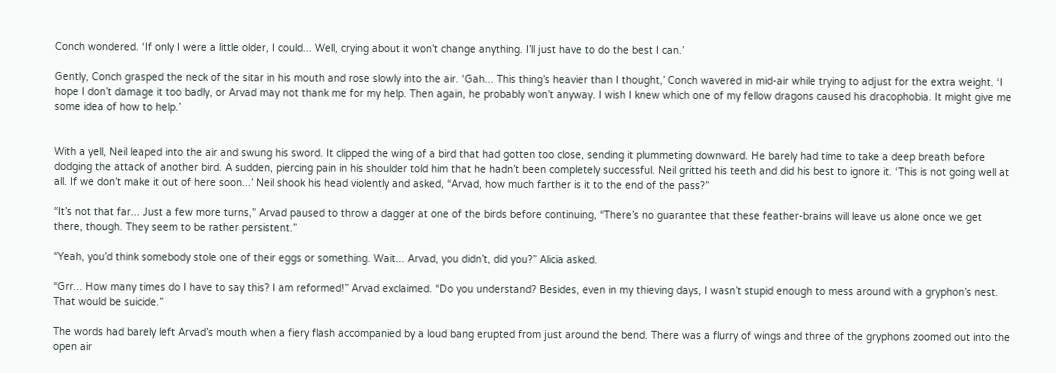Conch wondered. ‘If only I were a little older, I could... Well, crying about it won’t change anything. I’ll just have to do the best I can.’

Gently, Conch grasped the neck of the sitar in his mouth and rose slowly into the air. ‘Gah... This thing’s heavier than I thought,’ Conch wavered in mid-air while trying to adjust for the extra weight. ‘I hope I don’t damage it too badly, or Arvad may not thank me for my help. Then again, he probably won’t anyway. I wish I knew which one of my fellow dragons caused his dracophobia. It might give me some idea of how to help.’


With a yell, Neil leaped into the air and swung his sword. It clipped the wing of a bird that had gotten too close, sending it plummeting downward. He barely had time to take a deep breath before dodging the attack of another bird. A sudden, piercing pain in his shoulder told him that he hadn’t been completely successful. Neil gritted his teeth and did his best to ignore it. ‘This is not going well at all. If we don’t make it out of here soon...’ Neil shook his head violently and asked, “Arvad, how much farther is it to the end of the pass?”

“It’s not that far... Just a few more turns,” Arvad paused to throw a dagger at one of the birds before continuing, “There’s no guarantee that these feather-brains will leave us alone once we get there, though. They seem to be rather persistent.”

“Yeah, you’d think somebody stole one of their eggs or something. Wait... Arvad, you didn’t, did you?” Alicia asked.

“Grr... How many times do I have to say this? I am reformed!” Arvad exclaimed. “Do you understand? Besides, even in my thieving days, I wasn’t stupid enough to mess around with a gryphon’s nest. That would be suicide.”

The words had barely left Arvad’s mouth when a fiery flash accompanied by a loud bang erupted from just around the bend. There was a flurry of wings and three of the gryphons zoomed out into the open air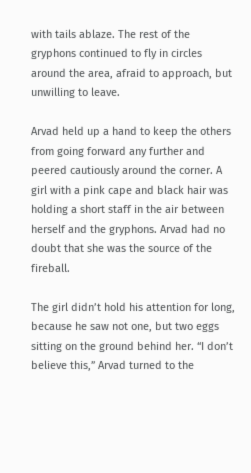with tails ablaze. The rest of the gryphons continued to fly in circles around the area, afraid to approach, but unwilling to leave.

Arvad held up a hand to keep the others from going forward any further and peered cautiously around the corner. A girl with a pink cape and black hair was holding a short staff in the air between herself and the gryphons. Arvad had no doubt that she was the source of the fireball.

The girl didn’t hold his attention for long, because he saw not one, but two eggs sitting on the ground behind her. “I don’t believe this,” Arvad turned to the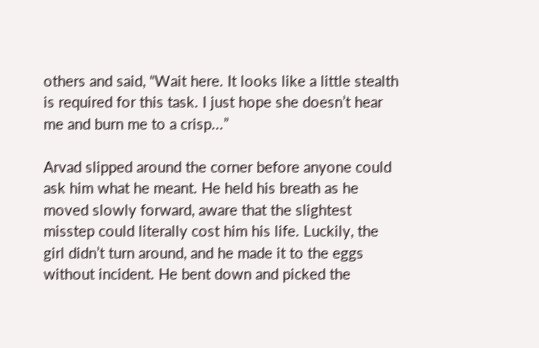others and said, “Wait here. It looks like a little stealth is required for this task. I just hope she doesn’t hear me and burn me to a crisp...”

Arvad slipped around the corner before anyone could ask him what he meant. He held his breath as he moved slowly forward, aware that the slightest misstep could literally cost him his life. Luckily, the girl didn’t turn around, and he made it to the eggs without incident. He bent down and picked the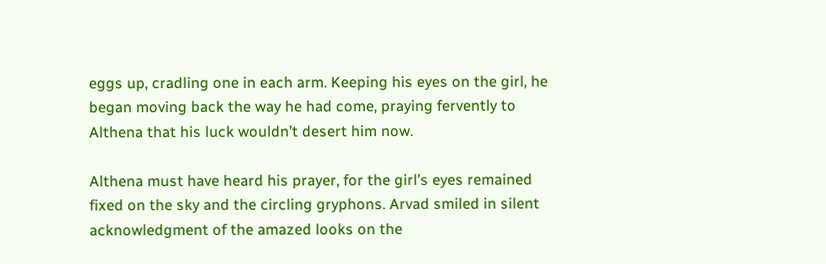eggs up, cradling one in each arm. Keeping his eyes on the girl, he began moving back the way he had come, praying fervently to Althena that his luck wouldn’t desert him now.

Althena must have heard his prayer, for the girl’s eyes remained fixed on the sky and the circling gryphons. Arvad smiled in silent acknowledgment of the amazed looks on the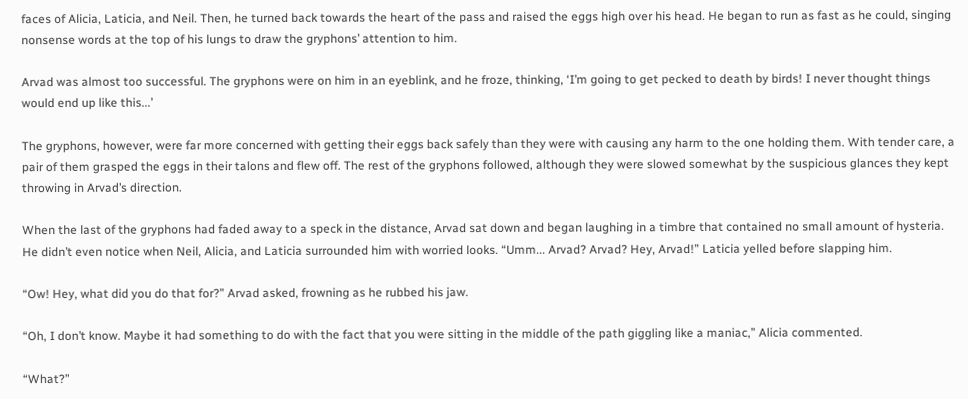faces of Alicia, Laticia, and Neil. Then, he turned back towards the heart of the pass and raised the eggs high over his head. He began to run as fast as he could, singing nonsense words at the top of his lungs to draw the gryphons’ attention to him.

Arvad was almost too successful. The gryphons were on him in an eyeblink, and he froze, thinking, ‘I’m going to get pecked to death by birds! I never thought things would end up like this...’

The gryphons, however, were far more concerned with getting their eggs back safely than they were with causing any harm to the one holding them. With tender care, a pair of them grasped the eggs in their talons and flew off. The rest of the gryphons followed, although they were slowed somewhat by the suspicious glances they kept throwing in Arvad’s direction.

When the last of the gryphons had faded away to a speck in the distance, Arvad sat down and began laughing in a timbre that contained no small amount of hysteria. He didn’t even notice when Neil, Alicia, and Laticia surrounded him with worried looks. “Umm... Arvad? Arvad? Hey, Arvad!” Laticia yelled before slapping him.

“Ow! Hey, what did you do that for?” Arvad asked, frowning as he rubbed his jaw.

“Oh, I don’t know. Maybe it had something to do with the fact that you were sitting in the middle of the path giggling like a maniac,” Alicia commented.

“What?”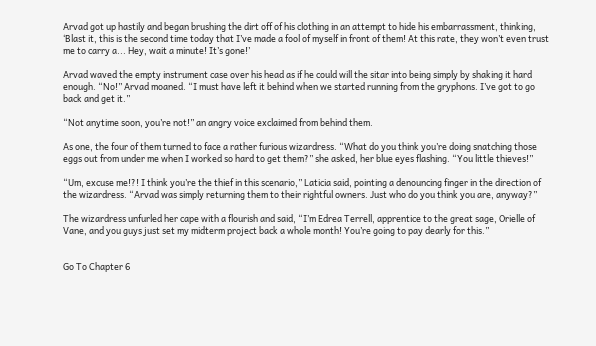Arvad got up hastily and began brushing the dirt off of his clothing in an attempt to hide his embarrassment, thinking, ‘Blast it, this is the second time today that I’ve made a fool of myself in front of them! At this rate, they won’t even trust me to carry a... Hey, wait a minute! It’s gone!’

Arvad waved the empty instrument case over his head as if he could will the sitar into being simply by shaking it hard enough. “No!” Arvad moaned. “I must have left it behind when we started running from the gryphons. I’ve got to go back and get it.”

“Not anytime soon, you’re not!” an angry voice exclaimed from behind them.

As one, the four of them turned to face a rather furious wizardress. “What do you think you’re doing snatching those eggs out from under me when I worked so hard to get them?” she asked, her blue eyes flashing. “You little thieves!”

“Um, excuse me!?! I think you’re the thief in this scenario,” Laticia said, pointing a denouncing finger in the direction of the wizardress. “Arvad was simply returning them to their rightful owners. Just who do you think you are, anyway?”

The wizardress unfurled her cape with a flourish and said, “I’m Edrea Terrell, apprentice to the great sage, Orielle of Vane, and you guys just set my midterm project back a whole month! You’re going to pay dearly for this.”


Go To Chapter 6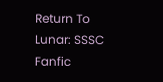Return To Lunar: SSSC Fanfic